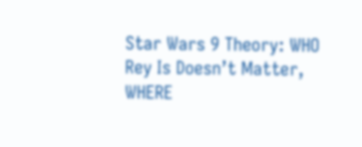Star Wars 9 Theory: WHO Rey Is Doesn’t Matter, WHERE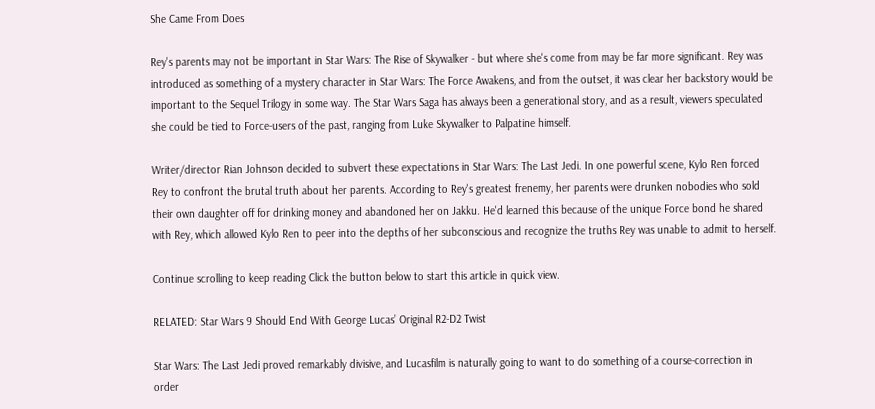She Came From Does

Rey's parents may not be important in Star Wars: The Rise of Skywalker - but where she's come from may be far more significant. Rey was introduced as something of a mystery character in Star Wars: The Force Awakens, and from the outset, it was clear her backstory would be important to the Sequel Trilogy in some way. The Star Wars Saga has always been a generational story, and as a result, viewers speculated she could be tied to Force-users of the past, ranging from Luke Skywalker to Palpatine himself.

Writer/director Rian Johnson decided to subvert these expectations in Star Wars: The Last Jedi. In one powerful scene, Kylo Ren forced Rey to confront the brutal truth about her parents. According to Rey's greatest frenemy, her parents were drunken nobodies who sold their own daughter off for drinking money and abandoned her on Jakku. He'd learned this because of the unique Force bond he shared with Rey, which allowed Kylo Ren to peer into the depths of her subconscious and recognize the truths Rey was unable to admit to herself.

Continue scrolling to keep reading Click the button below to start this article in quick view.

RELATED: Star Wars 9 Should End With George Lucas’ Original R2-D2 Twist

Star Wars: The Last Jedi proved remarkably divisive, and Lucasfilm is naturally going to want to do something of a course-correction in order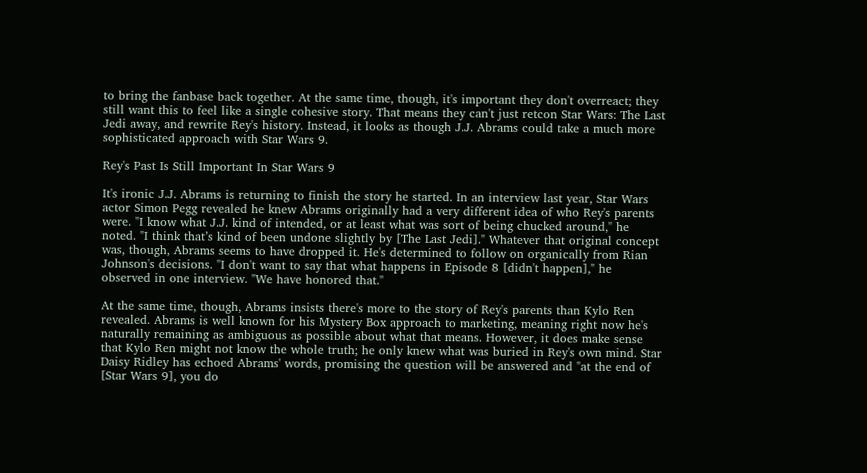to bring the fanbase back together. At the same time, though, it's important they don't overreact; they still want this to feel like a single cohesive story. That means they can't just retcon Star Wars: The Last Jedi away, and rewrite Rey's history. Instead, it looks as though J.J. Abrams could take a much more sophisticated approach with Star Wars 9.

Rey's Past Is Still Important In Star Wars 9

It's ironic J.J. Abrams is returning to finish the story he started. In an interview last year, Star Wars actor Simon Pegg revealed he knew Abrams originally had a very different idea of who Rey's parents were. "I know what J.J. kind of intended, or at least what was sort of being chucked around," he noted. "I think that’s kind of been undone slightly by [The Last Jedi]." Whatever that original concept was, though, Abrams seems to have dropped it. He's determined to follow on organically from Rian Johnson's decisions. "I don't want to say that what happens in Episode 8 [didn't happen]," he observed in one interview. "We have honored that."

At the same time, though, Abrams insists there's more to the story of Rey's parents than Kylo Ren revealed. Abrams is well known for his Mystery Box approach to marketing, meaning right now he's naturally remaining as ambiguous as possible about what that means. However, it does make sense that Kylo Ren might not know the whole truth; he only knew what was buried in Rey's own mind. Star Daisy Ridley has echoed Abrams' words, promising the question will be answered and "at the end of [Star Wars 9], you do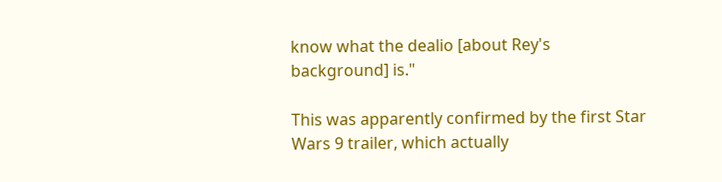know what the dealio [about Rey's background] is."

This was apparently confirmed by the first Star Wars 9 trailer, which actually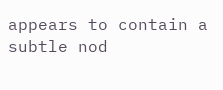appears to contain a subtle nod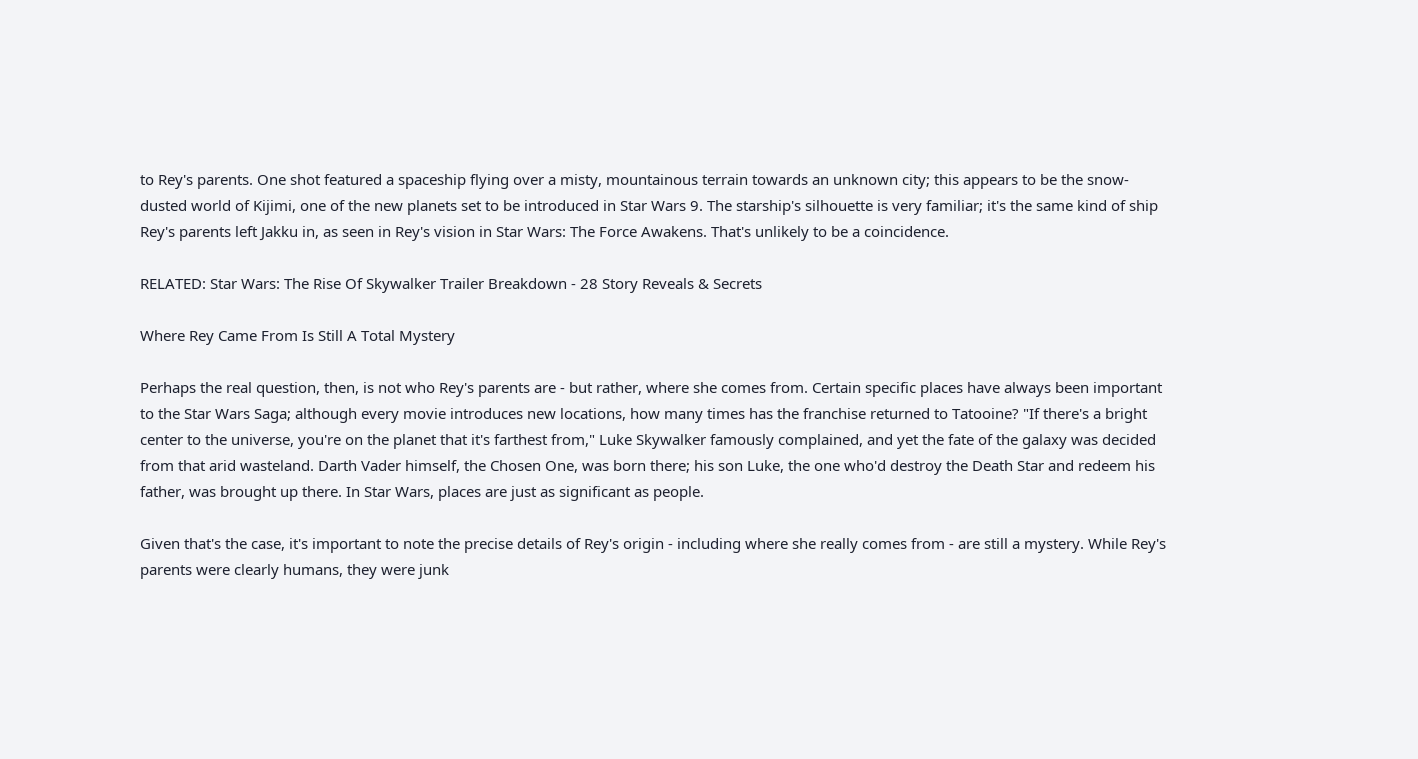to Rey's parents. One shot featured a spaceship flying over a misty, mountainous terrain towards an unknown city; this appears to be the snow-dusted world of Kijimi, one of the new planets set to be introduced in Star Wars 9. The starship's silhouette is very familiar; it's the same kind of ship Rey's parents left Jakku in, as seen in Rey's vision in Star Wars: The Force Awakens. That's unlikely to be a coincidence.

RELATED: Star Wars: The Rise Of Skywalker Trailer Breakdown - 28 Story Reveals & Secrets

Where Rey Came From Is Still A Total Mystery

Perhaps the real question, then, is not who Rey's parents are - but rather, where she comes from. Certain specific places have always been important to the Star Wars Saga; although every movie introduces new locations, how many times has the franchise returned to Tatooine? "If there's a bright center to the universe, you're on the planet that it's farthest from," Luke Skywalker famously complained, and yet the fate of the galaxy was decided from that arid wasteland. Darth Vader himself, the Chosen One, was born there; his son Luke, the one who'd destroy the Death Star and redeem his father, was brought up there. In Star Wars, places are just as significant as people.

Given that's the case, it's important to note the precise details of Rey's origin - including where she really comes from - are still a mystery. While Rey's parents were clearly humans, they were junk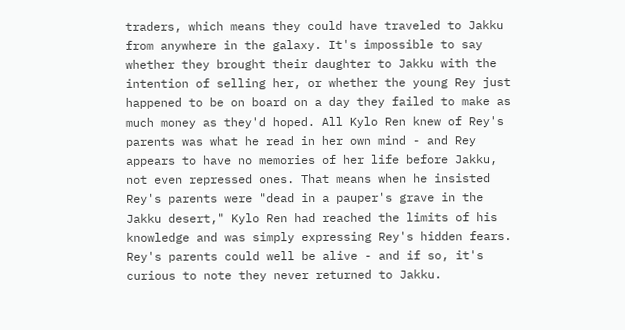traders, which means they could have traveled to Jakku from anywhere in the galaxy. It's impossible to say whether they brought their daughter to Jakku with the intention of selling her, or whether the young Rey just happened to be on board on a day they failed to make as much money as they'd hoped. All Kylo Ren knew of Rey's parents was what he read in her own mind - and Rey appears to have no memories of her life before Jakku, not even repressed ones. That means when he insisted Rey's parents were "dead in a pauper's grave in the Jakku desert," Kylo Ren had reached the limits of his knowledge and was simply expressing Rey's hidden fears. Rey's parents could well be alive - and if so, it's curious to note they never returned to Jakku.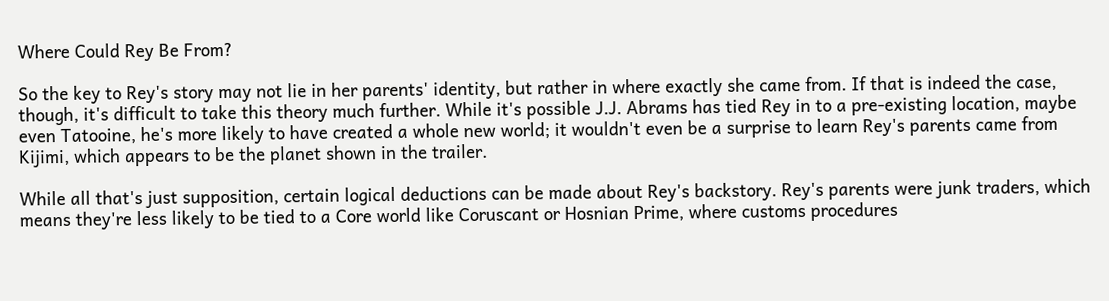Where Could Rey Be From?

So the key to Rey's story may not lie in her parents' identity, but rather in where exactly she came from. If that is indeed the case, though, it's difficult to take this theory much further. While it's possible J.J. Abrams has tied Rey in to a pre-existing location, maybe even Tatooine, he's more likely to have created a whole new world; it wouldn't even be a surprise to learn Rey's parents came from Kijimi, which appears to be the planet shown in the trailer.

While all that's just supposition, certain logical deductions can be made about Rey's backstory. Rey's parents were junk traders, which means they're less likely to be tied to a Core world like Coruscant or Hosnian Prime, where customs procedures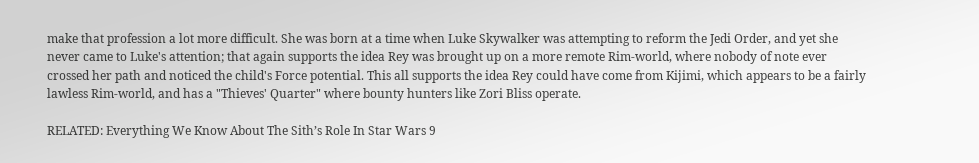make that profession a lot more difficult. She was born at a time when Luke Skywalker was attempting to reform the Jedi Order, and yet she never came to Luke's attention; that again supports the idea Rey was brought up on a more remote Rim-world, where nobody of note ever crossed her path and noticed the child's Force potential. This all supports the idea Rey could have come from Kijimi, which appears to be a fairly lawless Rim-world, and has a "Thieves' Quarter" where bounty hunters like Zori Bliss operate.

RELATED: Everything We Know About The Sith’s Role In Star Wars 9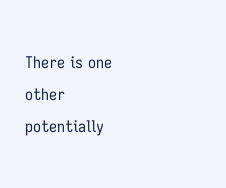There is one other potentially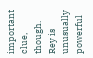important clue, though. Rey is unusually powerful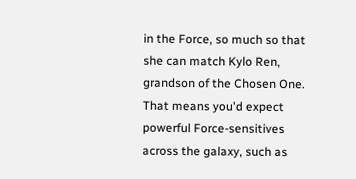in the Force, so much so that she can match Kylo Ren, grandson of the Chosen One. That means you'd expect powerful Force-sensitives across the galaxy, such as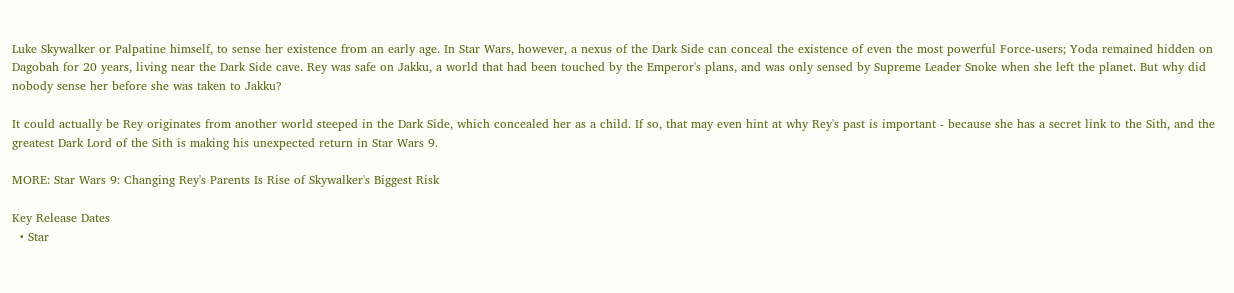Luke Skywalker or Palpatine himself, to sense her existence from an early age. In Star Wars, however, a nexus of the Dark Side can conceal the existence of even the most powerful Force-users; Yoda remained hidden on Dagobah for 20 years, living near the Dark Side cave. Rey was safe on Jakku, a world that had been touched by the Emperor's plans, and was only sensed by Supreme Leader Snoke when she left the planet. But why did nobody sense her before she was taken to Jakku?

It could actually be Rey originates from another world steeped in the Dark Side, which concealed her as a child. If so, that may even hint at why Rey's past is important - because she has a secret link to the Sith, and the greatest Dark Lord of the Sith is making his unexpected return in Star Wars 9.

MORE: Star Wars 9: Changing Rey's Parents Is Rise of Skywalker's Biggest Risk

Key Release Dates
  • Star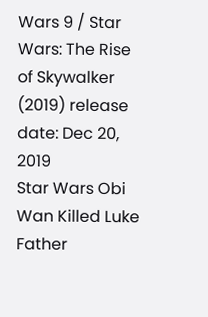Wars 9 / Star Wars: The Rise of Skywalker (2019) release date: Dec 20, 2019
Star Wars Obi Wan Killed Luke Father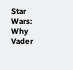Star Wars: Why Vader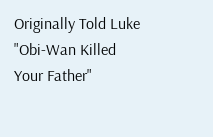Originally Told Luke "Obi-Wan Killed Your Father"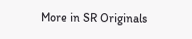More in SR Originals